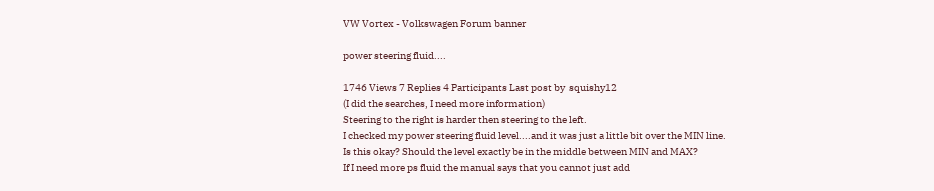VW Vortex - Volkswagen Forum banner

power steering fluid....

1746 Views 7 Replies 4 Participants Last post by  squishy12
(I did the searches, I need more information)
Steering to the right is harder then steering to the left.
I checked my power steering fluid level....and it was just a little bit over the MIN line.
Is this okay? Should the level exactly be in the middle between MIN and MAX?
If I need more ps fluid the manual says that you cannot just add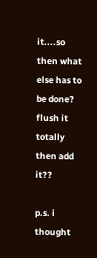it....so then what else has to be done? flush it totally then add it??

p.s. i thought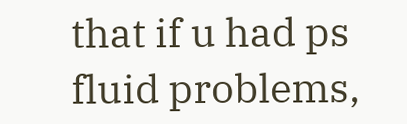that if u had ps fluid problems,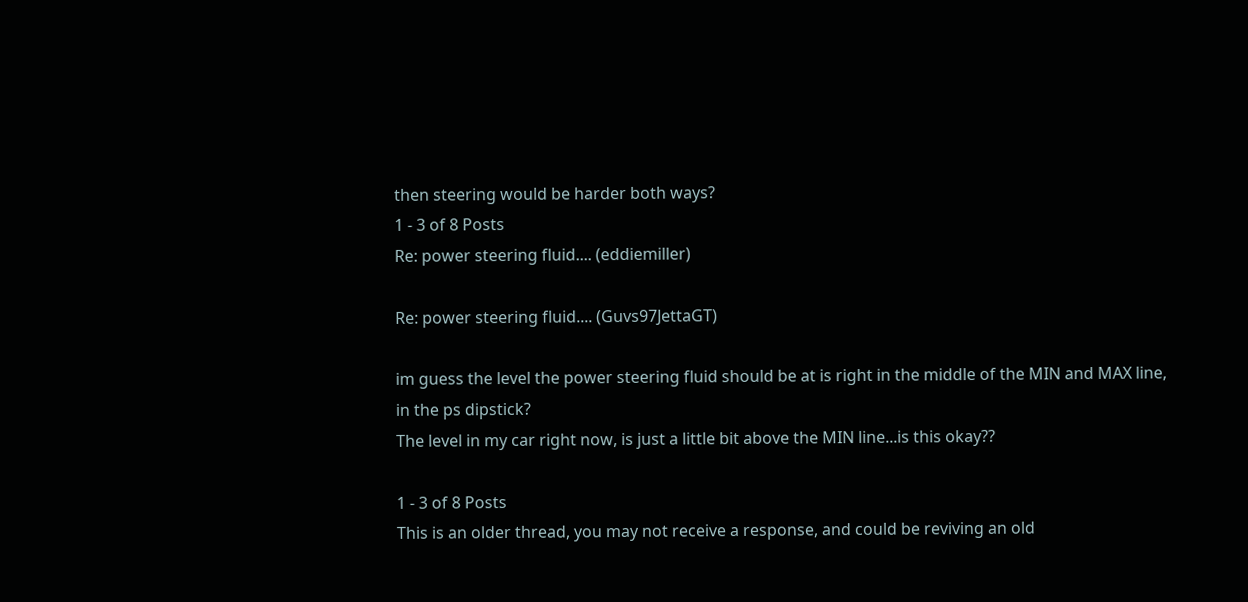then steering would be harder both ways?
1 - 3 of 8 Posts
Re: power steering fluid.... (eddiemiller)

Re: power steering fluid.... (Guvs97JettaGT)

im guess the level the power steering fluid should be at is right in the middle of the MIN and MAX line, in the ps dipstick?
The level in my car right now, is just a little bit above the MIN line...is this okay??

1 - 3 of 8 Posts
This is an older thread, you may not receive a response, and could be reviving an old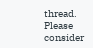thread. Please consider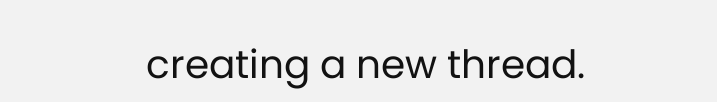creating a new thread.